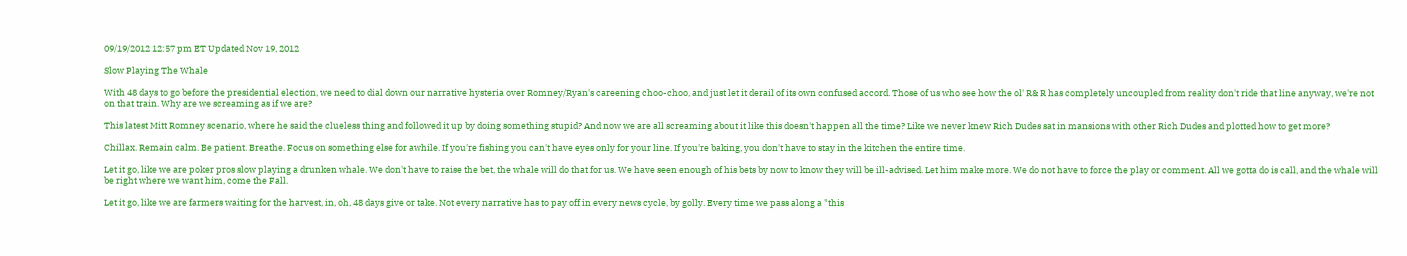09/19/2012 12:57 pm ET Updated Nov 19, 2012

Slow Playing The Whale

With 48 days to go before the presidential election, we need to dial down our narrative hysteria over Romney/Ryan's careening choo-choo, and just let it derail of its own confused accord. Those of us who see how the ol' R& R has completely uncoupled from reality don't ride that line anyway, we're not on that train. Why are we screaming as if we are?

This latest Mitt Romney scenario, where he said the clueless thing and followed it up by doing something stupid? And now we are all screaming about it like this doesn't happen all the time? Like we never knew Rich Dudes sat in mansions with other Rich Dudes and plotted how to get more?

Chillax. Remain calm. Be patient. Breathe. Focus on something else for awhile. If you're fishing you can't have eyes only for your line. If you're baking, you don't have to stay in the kitchen the entire time.

Let it go, like we are poker pros slow playing a drunken whale. We don't have to raise the bet, the whale will do that for us. We have seen enough of his bets by now to know they will be ill-advised. Let him make more. We do not have to force the play or comment. All we gotta do is call, and the whale will be right where we want him, come the Fall.

Let it go, like we are farmers waiting for the harvest, in, oh, 48 days give or take. Not every narrative has to pay off in every news cycle, by golly. Every time we pass along a "this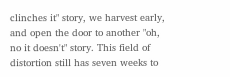clinches it" story, we harvest early, and open the door to another "oh, no it doesn't" story. This field of distortion still has seven weeks to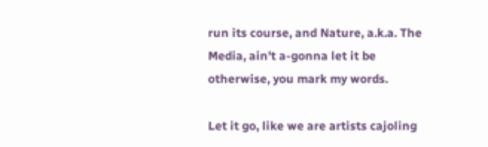run its course, and Nature, a.k.a. The Media, ain't a-gonna let it be otherwise, you mark my words.

Let it go, like we are artists cajoling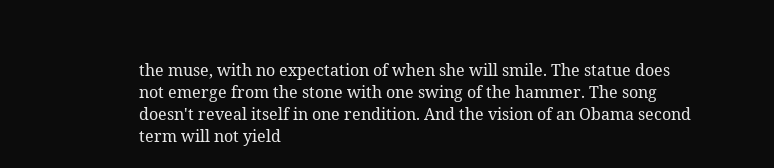the muse, with no expectation of when she will smile. The statue does not emerge from the stone with one swing of the hammer. The song doesn't reveal itself in one rendition. And the vision of an Obama second term will not yield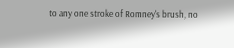to any one stroke of Romney's brush, no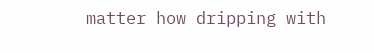matter how dripping with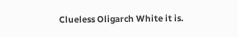Clueless Oligarch White it is.